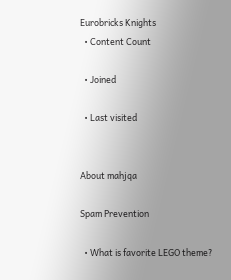Eurobricks Knights
  • Content Count

  • Joined

  • Last visited


About mahjqa

Spam Prevention

  • What is favorite LEGO theme?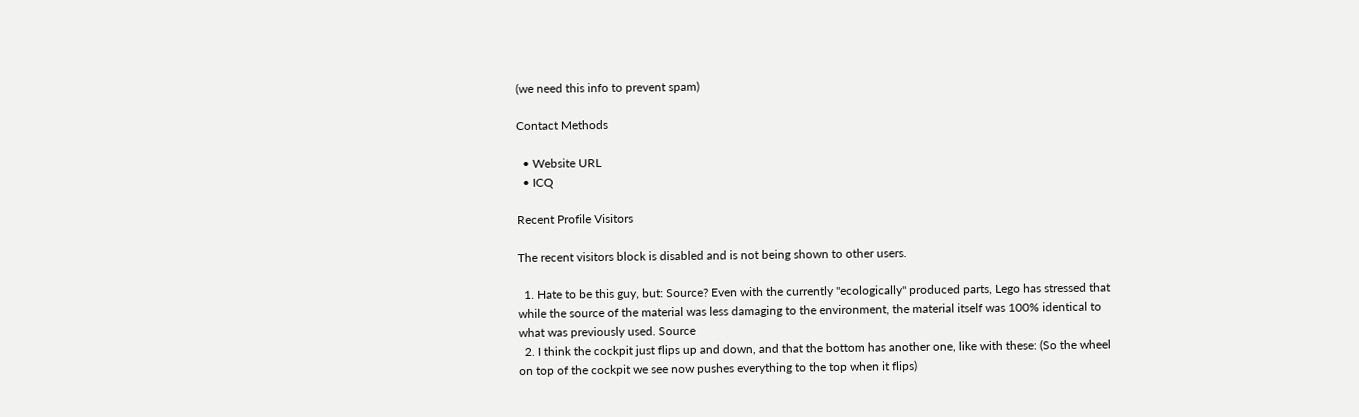(we need this info to prevent spam)

Contact Methods

  • Website URL
  • ICQ

Recent Profile Visitors

The recent visitors block is disabled and is not being shown to other users.

  1. Hate to be this guy, but: Source? Even with the currently "ecologically" produced parts, Lego has stressed that while the source of the material was less damaging to the environment, the material itself was 100% identical to what was previously used. Source
  2. I think the cockpit just flips up and down, and that the bottom has another one, like with these: (So the wheel on top of the cockpit we see now pushes everything to the top when it flips)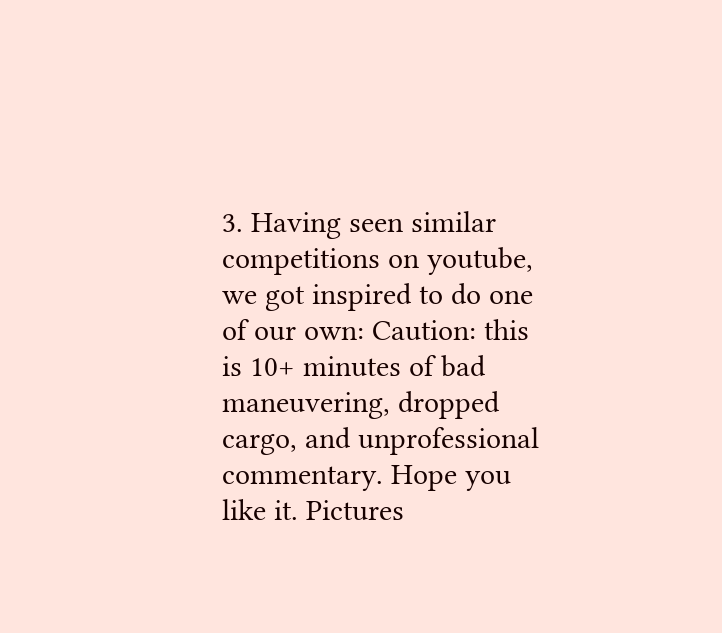3. Having seen similar competitions on youtube, we got inspired to do one of our own: Caution: this is 10+ minutes of bad maneuvering, dropped cargo, and unprofessional commentary. Hope you like it. Pictures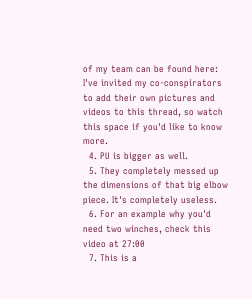of my team can be found here: I've invited my co-conspirators to add their own pictures and videos to this thread, so watch this space if you'd like to know more.
  4. PU is bigger as well.
  5. They completely messed up the dimensions of that big elbow piece. It's completely useless.
  6. For an example why you'd need two winches, check this video at 27:00
  7. This is a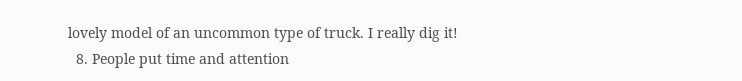lovely model of an uncommon type of truck. I really dig it!
  8. People put time and attention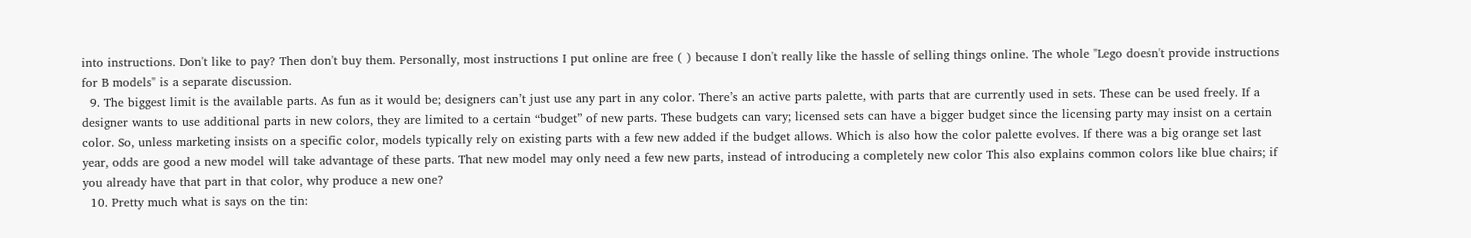into instructions. Don't like to pay? Then don't buy them. Personally, most instructions I put online are free ( ) because I don't really like the hassle of selling things online. The whole "Lego doesn't provide instructions for B models" is a separate discussion.
  9. The biggest limit is the available parts. As fun as it would be; designers can’t just use any part in any color. There’s an active parts palette, with parts that are currently used in sets. These can be used freely. If a designer wants to use additional parts in new colors, they are limited to a certain “budget” of new parts. These budgets can vary; licensed sets can have a bigger budget since the licensing party may insist on a certain color. So, unless marketing insists on a specific color, models typically rely on existing parts with a few new added if the budget allows. Which is also how the color palette evolves. If there was a big orange set last year, odds are good a new model will take advantage of these parts. That new model may only need a few new parts, instead of introducing a completely new color This also explains common colors like blue chairs; if you already have that part in that color, why produce a new one?
  10. Pretty much what is says on the tin: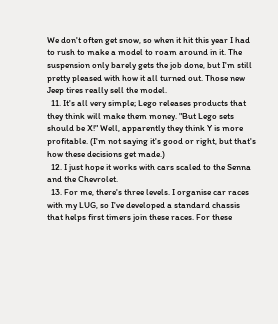We don't often get snow, so when it hit this year I had to rush to make a model to roam around in it. The suspension only barely gets the job done, but I'm still pretty pleased with how it all turned out. Those new Jeep tires really sell the model.
  11. It's all very simple; Lego releases products that they think will make them money. "But Lego sets should be X!" Well, apparently they think Y is more profitable. (I'm not saying it's good or right, but that's how these decisions get made.)
  12. I just hope it works with cars scaled to the Senna and the Chevrolet.
  13. For me, there's three levels. I organise car races with my LUG, so I've developed a standard chassis that helps first timers join these races. For these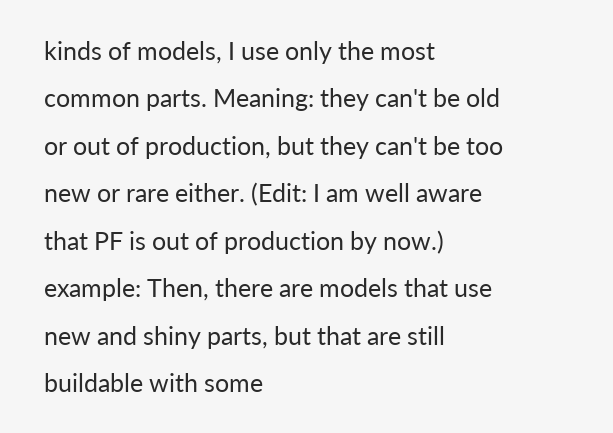kinds of models, I use only the most common parts. Meaning: they can't be old or out of production, but they can't be too new or rare either. (Edit: I am well aware that PF is out of production by now.) example: Then, there are models that use new and shiny parts, but that are still buildable with some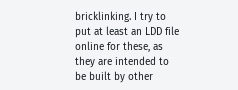bricklinking. I try to put at least an LDD file online for these, as they are intended to be built by other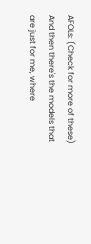AFOLs: (Check for more of these) And then there's the models that are just for me, where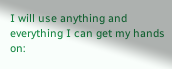I will use anything and everything I can get my hands on: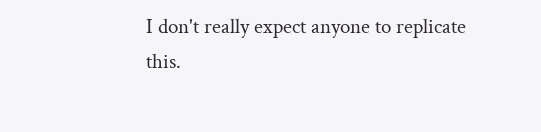I don't really expect anyone to replicate this.